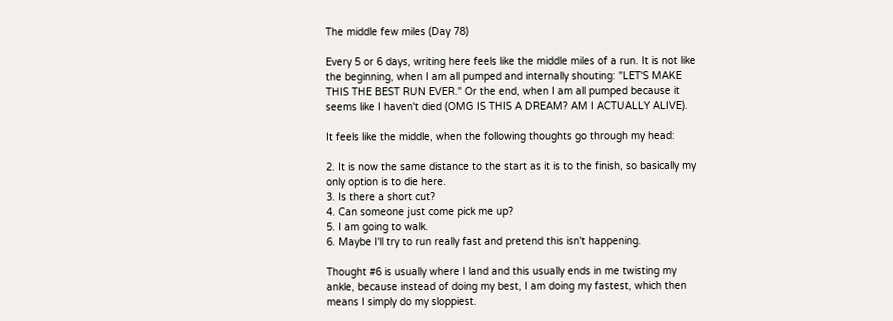The middle few miles (Day 78)

Every 5 or 6 days, writing here feels like the middle miles of a run. It is not like the beginning, when I am all pumped and internally shouting: "LET'S MAKE THIS THE BEST RUN EVER." Or the end, when I am all pumped because it seems like I haven't died (OMG IS THIS A DREAM? AM I ACTUALLY ALIVE).

It feels like the middle, when the following thoughts go through my head:

2. It is now the same distance to the start as it is to the finish, so basically my only option is to die here.
3. Is there a short cut?
4. Can someone just come pick me up?
5. I am going to walk.
6. Maybe I'll try to run really fast and pretend this isn't happening.

Thought #6 is usually where I land and this usually ends in me twisting my ankle, because instead of doing my best, I am doing my fastest, which then means I simply do my sloppiest.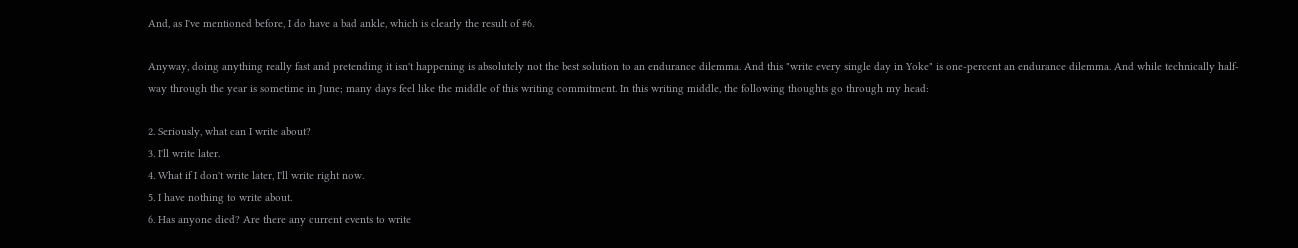And, as I've mentioned before, I do have a bad ankle, which is clearly the result of #6.

Anyway, doing anything really fast and pretending it isn't happening is absolutely not the best solution to an endurance dilemma. And this "write every single day in Yoke" is one-percent an endurance dilemma. And while technically half-way through the year is sometime in June; many days feel like the middle of this writing commitment. In this writing middle, the following thoughts go through my head:

2. Seriously, what can I write about?
3. I'll write later.
4. What if I don't write later, I'll write right now.
5. I have nothing to write about.
6. Has anyone died? Are there any current events to write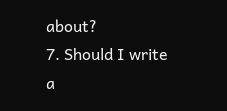about?
7. Should I write a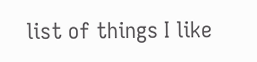list of things I like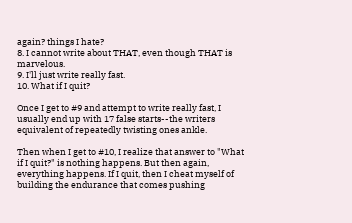again? things I hate?
8. I cannot write about THAT, even though THAT is marvelous.
9. I'll just write really fast.
10. What if I quit?

Once I get to #9 and attempt to write really fast, I usually end up with 17 false starts--the writers equivalent of repeatedly twisting ones ankle.

Then when I get to #10, I realize that answer to "What if I quit?" is nothing happens. But then again, everything happens. If I quit, then I cheat myself of building the endurance that comes pushing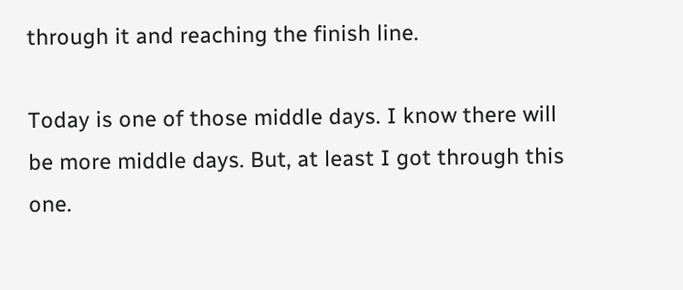through it and reaching the finish line.

Today is one of those middle days. I know there will be more middle days. But, at least I got through this one.